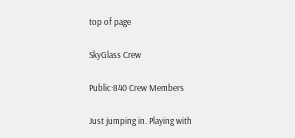top of page

SkyGlass Crew

Public·840 Crew Members

Just jumping in. Playing with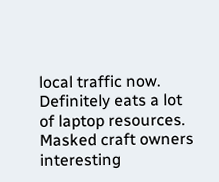local traffic now. Definitely eats a lot of laptop resources. Masked craft owners interesting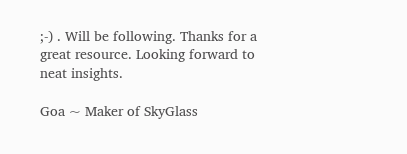;-) . Will be following. Thanks for a great resource. Looking forward to neat insights.

Goa ~ Maker of SkyGlass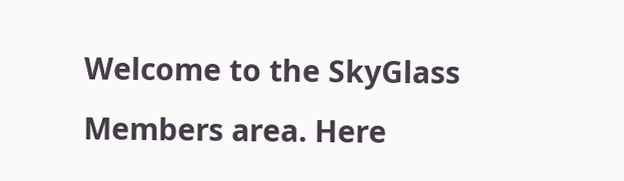Welcome to the SkyGlass Members area. Here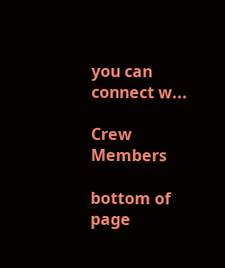you can connect w...

Crew Members

bottom of page